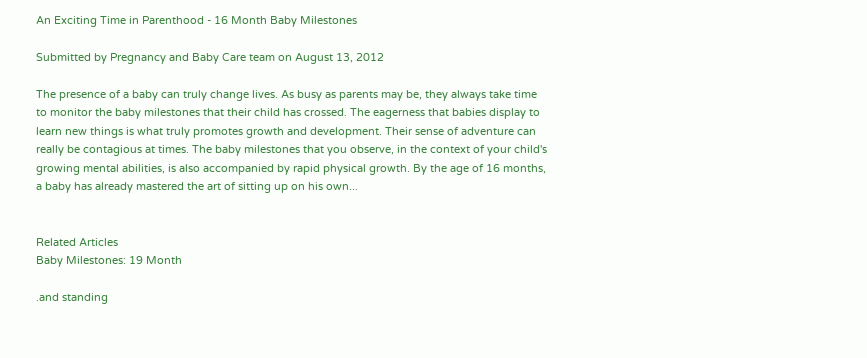An Exciting Time in Parenthood - 16 Month Baby Milestones

Submitted by Pregnancy and Baby Care team on August 13, 2012

The presence of a baby can truly change lives. As busy as parents may be, they always take time to monitor the baby milestones that their child has crossed. The eagerness that babies display to learn new things is what truly promotes growth and development. Their sense of adventure can really be contagious at times. The baby milestones that you observe, in the context of your child's growing mental abilities, is also accompanied by rapid physical growth. By the age of 16 months, a baby has already mastered the art of sitting up on his own...


Related Articles
Baby Milestones: 19 Month

.and standing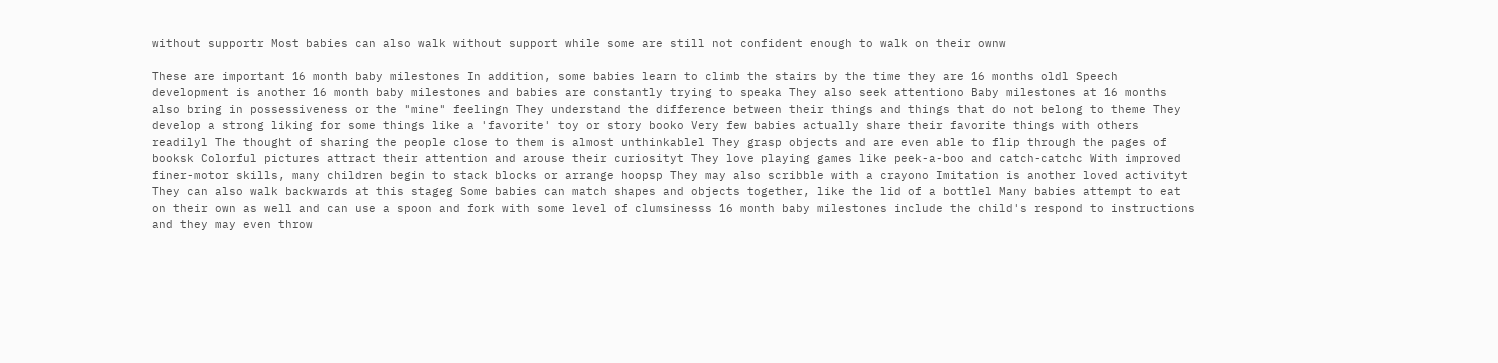without supportr Most babies can also walk without support while some are still not confident enough to walk on their ownw

These are important 16 month baby milestones In addition, some babies learn to climb the stairs by the time they are 16 months oldl Speech development is another 16 month baby milestones and babies are constantly trying to speaka They also seek attentiono Baby milestones at 16 months also bring in possessiveness or the "mine" feelingn They understand the difference between their things and things that do not belong to theme They develop a strong liking for some things like a 'favorite' toy or story booko Very few babies actually share their favorite things with others readilyl The thought of sharing the people close to them is almost unthinkablel They grasp objects and are even able to flip through the pages of booksk Colorful pictures attract their attention and arouse their curiosityt They love playing games like peek-a-boo and catch-catchc With improved finer-motor skills, many children begin to stack blocks or arrange hoopsp They may also scribble with a crayono Imitation is another loved activityt They can also walk backwards at this stageg Some babies can match shapes and objects together, like the lid of a bottlel Many babies attempt to eat on their own as well and can use a spoon and fork with some level of clumsinesss 16 month baby milestones include the child's respond to instructions and they may even throw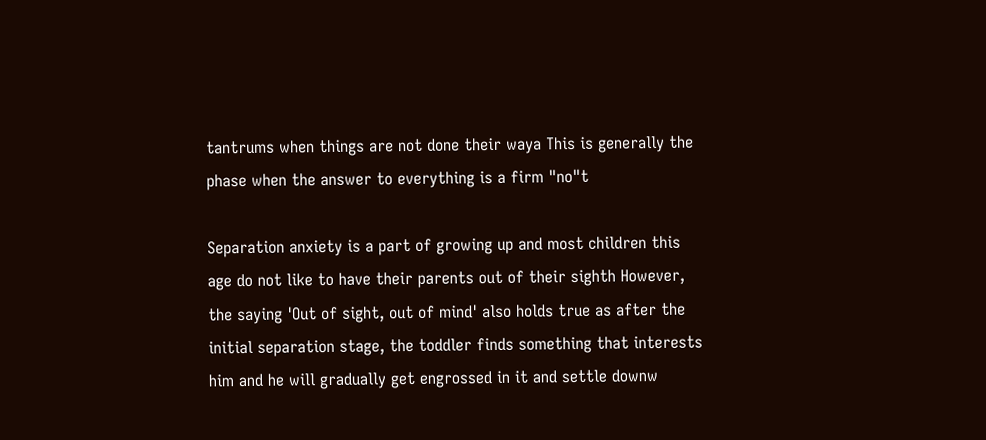tantrums when things are not done their waya This is generally the phase when the answer to everything is a firm "no"t

Separation anxiety is a part of growing up and most children this age do not like to have their parents out of their sighth However, the saying 'Out of sight, out of mind' also holds true as after the initial separation stage, the toddler finds something that interests him and he will gradually get engrossed in it and settle downw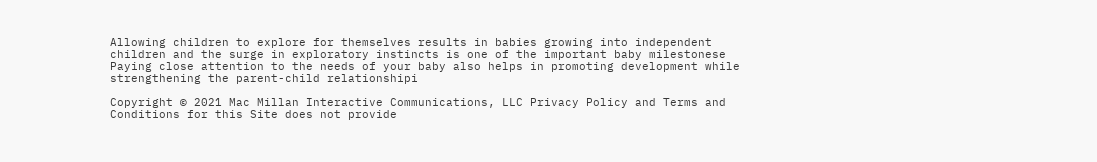Allowing children to explore for themselves results in babies growing into independent children and the surge in exploratory instincts is one of the important baby milestonese Paying close attention to the needs of your baby also helps in promoting development while strengthening the parent-child relationshipi

Copyright © 2021 Mac Millan Interactive Communications, LLC Privacy Policy and Terms and Conditions for this Site does not provide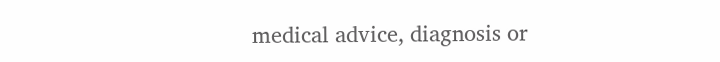medical advice, diagnosis or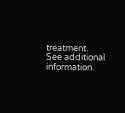treatment.
See additional information.